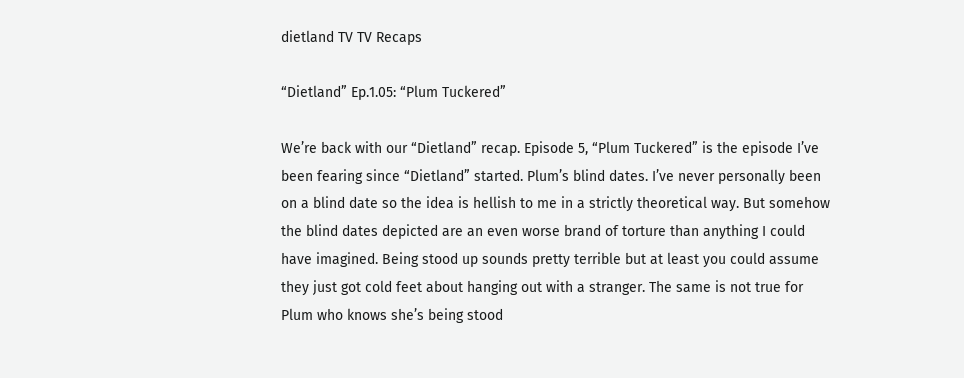dietland TV TV Recaps

“Dietland” Ep.1.05: “Plum Tuckered”

We’re back with our “Dietland” recap. Episode 5, “Plum Tuckered” is the episode I’ve been fearing since “Dietland” started. Plum’s blind dates. I’ve never personally been on a blind date so the idea is hellish to me in a strictly theoretical way. But somehow the blind dates depicted are an even worse brand of torture than anything I could have imagined. Being stood up sounds pretty terrible but at least you could assume they just got cold feet about hanging out with a stranger. The same is not true for Plum who knows she’s being stood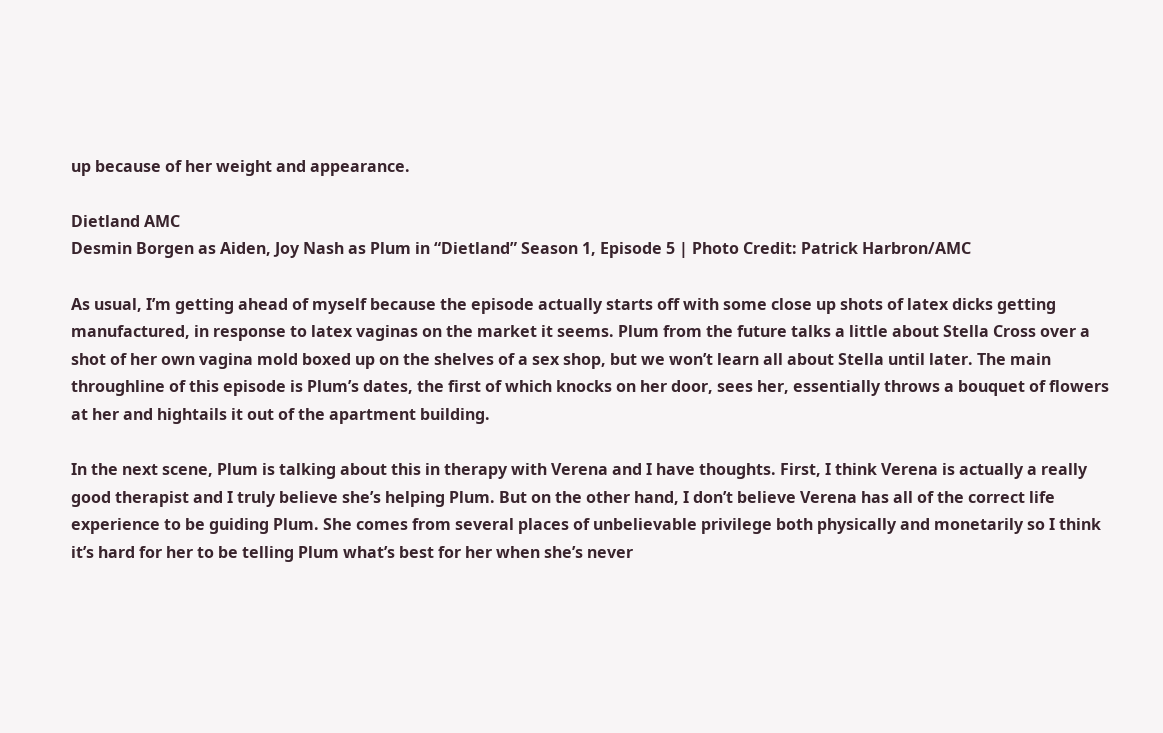up because of her weight and appearance.

Dietland AMC
Desmin Borgen as Aiden, Joy Nash as Plum in “Dietland” Season 1, Episode 5 | Photo Credit: Patrick Harbron/AMC

As usual, I’m getting ahead of myself because the episode actually starts off with some close up shots of latex dicks getting manufactured, in response to latex vaginas on the market it seems. Plum from the future talks a little about Stella Cross over a shot of her own vagina mold boxed up on the shelves of a sex shop, but we won’t learn all about Stella until later. The main throughline of this episode is Plum’s dates, the first of which knocks on her door, sees her, essentially throws a bouquet of flowers at her and hightails it out of the apartment building.

In the next scene, Plum is talking about this in therapy with Verena and I have thoughts. First, I think Verena is actually a really good therapist and I truly believe she’s helping Plum. But on the other hand, I don’t believe Verena has all of the correct life experience to be guiding Plum. She comes from several places of unbelievable privilege both physically and monetarily so I think it’s hard for her to be telling Plum what’s best for her when she’s never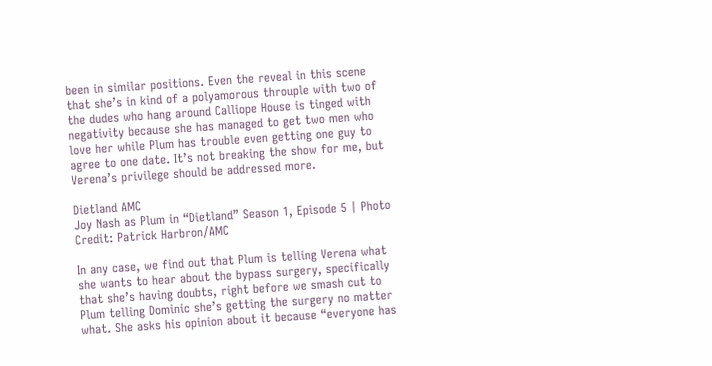been in similar positions. Even the reveal in this scene that she’s in kind of a polyamorous throuple with two of the dudes who hang around Calliope House is tinged with negativity because she has managed to get two men who love her while Plum has trouble even getting one guy to agree to one date. It’s not breaking the show for me, but Verena’s privilege should be addressed more.

Dietland AMC
Joy Nash as Plum in “Dietland” Season 1, Episode 5 | Photo Credit: Patrick Harbron/AMC

In any case, we find out that Plum is telling Verena what she wants to hear about the bypass surgery, specifically that she’s having doubts, right before we smash cut to Plum telling Dominic she’s getting the surgery no matter what. She asks his opinion about it because “everyone has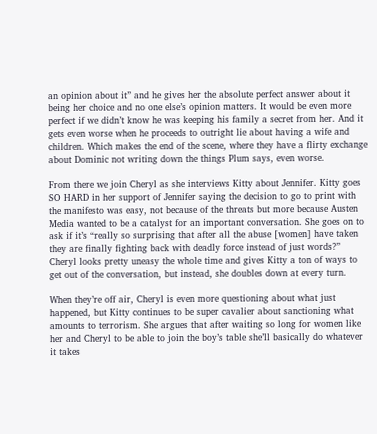an opinion about it” and he gives her the absolute perfect answer about it being her choice and no one else’s opinion matters. It would be even more perfect if we didn’t know he was keeping his family a secret from her. And it gets even worse when he proceeds to outright lie about having a wife and children. Which makes the end of the scene, where they have a flirty exchange about Dominic not writing down the things Plum says, even worse.

From there we join Cheryl as she interviews Kitty about Jennifer. Kitty goes SO HARD in her support of Jennifer saying the decision to go to print with the manifesto was easy, not because of the threats but more because Austen Media wanted to be a catalyst for an important conversation. She goes on to ask if it’s “really so surprising that after all the abuse [women] have taken they are finally fighting back with deadly force instead of just words?” Cheryl looks pretty uneasy the whole time and gives Kitty a ton of ways to get out of the conversation, but instead, she doubles down at every turn.

When they’re off air, Cheryl is even more questioning about what just happened, but Kitty continues to be super cavalier about sanctioning what amounts to terrorism. She argues that after waiting so long for women like her and Cheryl to be able to join the boy’s table she’ll basically do whatever it takes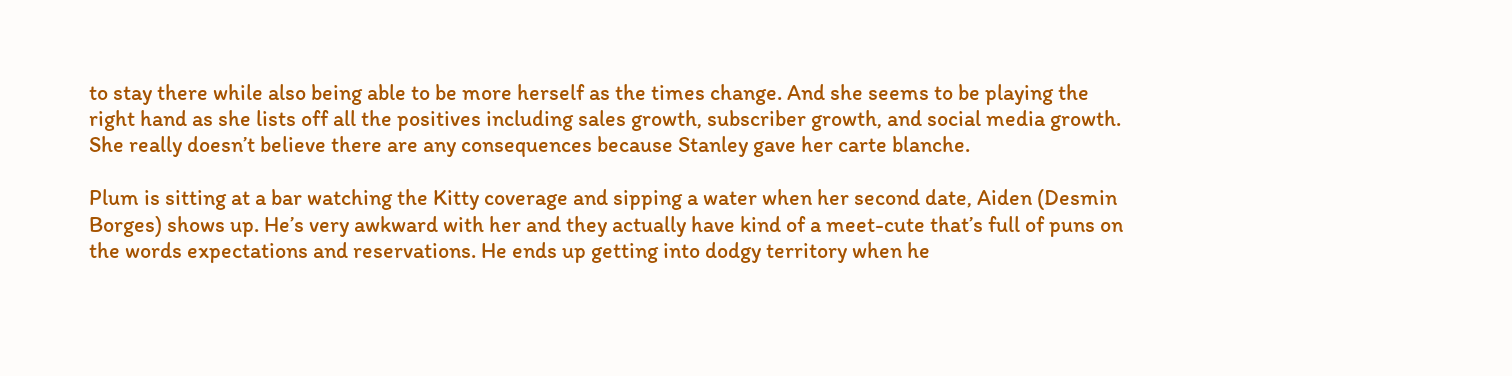to stay there while also being able to be more herself as the times change. And she seems to be playing the right hand as she lists off all the positives including sales growth, subscriber growth, and social media growth. She really doesn’t believe there are any consequences because Stanley gave her carte blanche.

Plum is sitting at a bar watching the Kitty coverage and sipping a water when her second date, Aiden (Desmin Borges) shows up. He’s very awkward with her and they actually have kind of a meet-cute that’s full of puns on the words expectations and reservations. He ends up getting into dodgy territory when he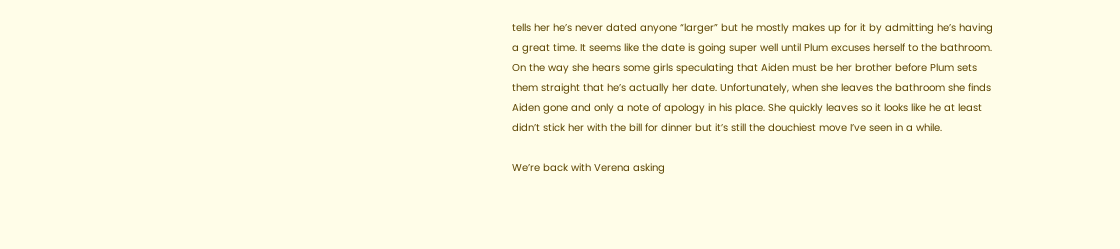tells her he’s never dated anyone “larger” but he mostly makes up for it by admitting he’s having a great time. It seems like the date is going super well until Plum excuses herself to the bathroom. On the way she hears some girls speculating that Aiden must be her brother before Plum sets them straight that he’s actually her date. Unfortunately, when she leaves the bathroom she finds Aiden gone and only a note of apology in his place. She quickly leaves so it looks like he at least didn’t stick her with the bill for dinner but it’s still the douchiest move I’ve seen in a while.

We’re back with Verena asking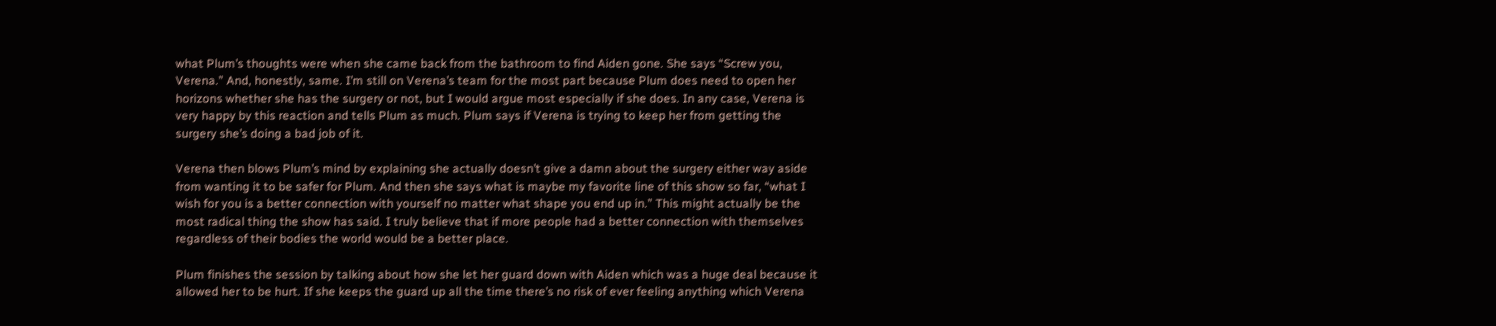what Plum’s thoughts were when she came back from the bathroom to find Aiden gone. She says “Screw you, Verena.” And, honestly, same. I’m still on Verena’s team for the most part because Plum does need to open her horizons whether she has the surgery or not, but I would argue most especially if she does. In any case, Verena is very happy by this reaction and tells Plum as much. Plum says if Verena is trying to keep her from getting the surgery she’s doing a bad job of it.

Verena then blows Plum’s mind by explaining she actually doesn’t give a damn about the surgery either way aside from wanting it to be safer for Plum. And then she says what is maybe my favorite line of this show so far, “what I wish for you is a better connection with yourself no matter what shape you end up in.” This might actually be the most radical thing the show has said. I truly believe that if more people had a better connection with themselves regardless of their bodies the world would be a better place.

Plum finishes the session by talking about how she let her guard down with Aiden which was a huge deal because it allowed her to be hurt. If she keeps the guard up all the time there’s no risk of ever feeling anything which Verena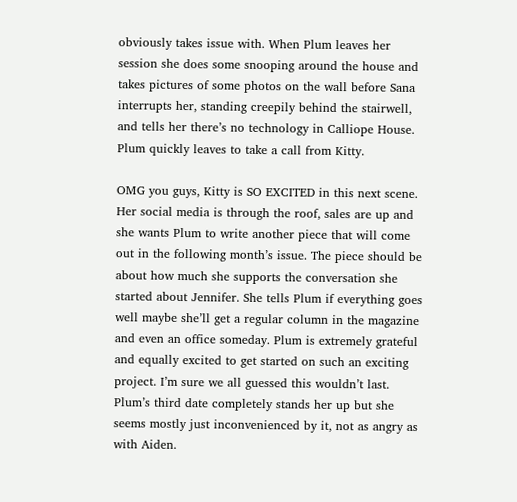obviously takes issue with. When Plum leaves her session she does some snooping around the house and takes pictures of some photos on the wall before Sana interrupts her, standing creepily behind the stairwell, and tells her there’s no technology in Calliope House. Plum quickly leaves to take a call from Kitty.

OMG you guys, Kitty is SO EXCITED in this next scene. Her social media is through the roof, sales are up and she wants Plum to write another piece that will come out in the following month’s issue. The piece should be about how much she supports the conversation she started about Jennifer. She tells Plum if everything goes well maybe she’ll get a regular column in the magazine and even an office someday. Plum is extremely grateful and equally excited to get started on such an exciting project. I’m sure we all guessed this wouldn’t last. Plum’s third date completely stands her up but she seems mostly just inconvenienced by it, not as angry as with Aiden.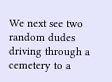We next see two random dudes driving through a cemetery to a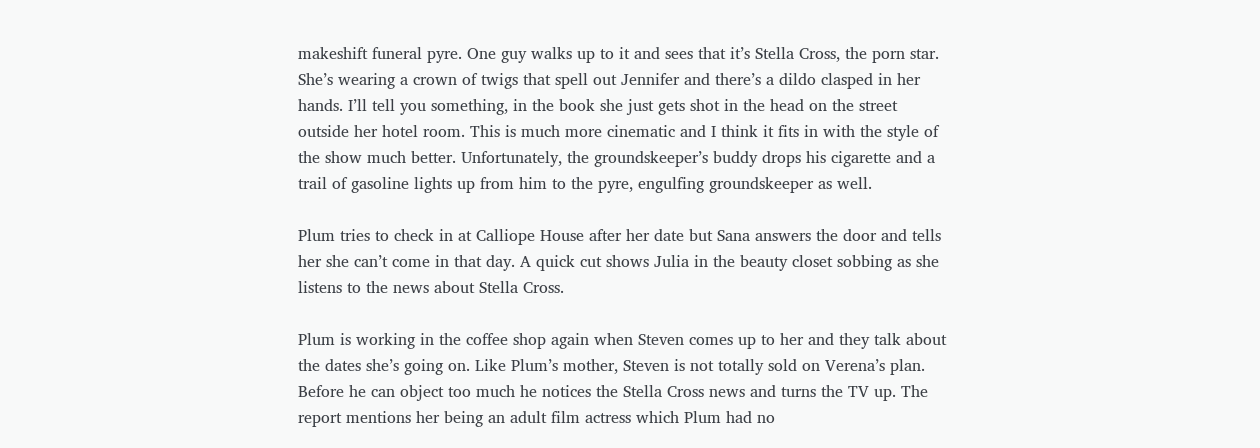makeshift funeral pyre. One guy walks up to it and sees that it’s Stella Cross, the porn star. She’s wearing a crown of twigs that spell out Jennifer and there’s a dildo clasped in her hands. I’ll tell you something, in the book she just gets shot in the head on the street outside her hotel room. This is much more cinematic and I think it fits in with the style of the show much better. Unfortunately, the groundskeeper’s buddy drops his cigarette and a trail of gasoline lights up from him to the pyre, engulfing groundskeeper as well.

Plum tries to check in at Calliope House after her date but Sana answers the door and tells her she can’t come in that day. A quick cut shows Julia in the beauty closet sobbing as she listens to the news about Stella Cross.

Plum is working in the coffee shop again when Steven comes up to her and they talk about the dates she’s going on. Like Plum’s mother, Steven is not totally sold on Verena’s plan. Before he can object too much he notices the Stella Cross news and turns the TV up. The report mentions her being an adult film actress which Plum had no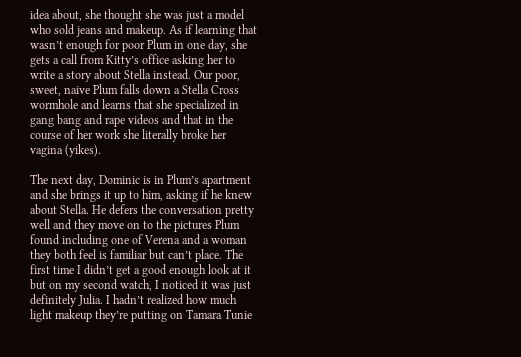idea about, she thought she was just a model who sold jeans and makeup. As if learning that wasn’t enough for poor Plum in one day, she gets a call from Kitty’s office asking her to write a story about Stella instead. Our poor, sweet, naive Plum falls down a Stella Cross wormhole and learns that she specialized in gang bang and rape videos and that in the course of her work she literally broke her vagina (yikes).

The next day, Dominic is in Plum’s apartment and she brings it up to him, asking if he knew about Stella. He defers the conversation pretty well and they move on to the pictures Plum found including one of Verena and a woman they both feel is familiar but can’t place. The first time I didn’t get a good enough look at it but on my second watch, I noticed it was just definitely Julia. I hadn’t realized how much light makeup they’re putting on Tamara Tunie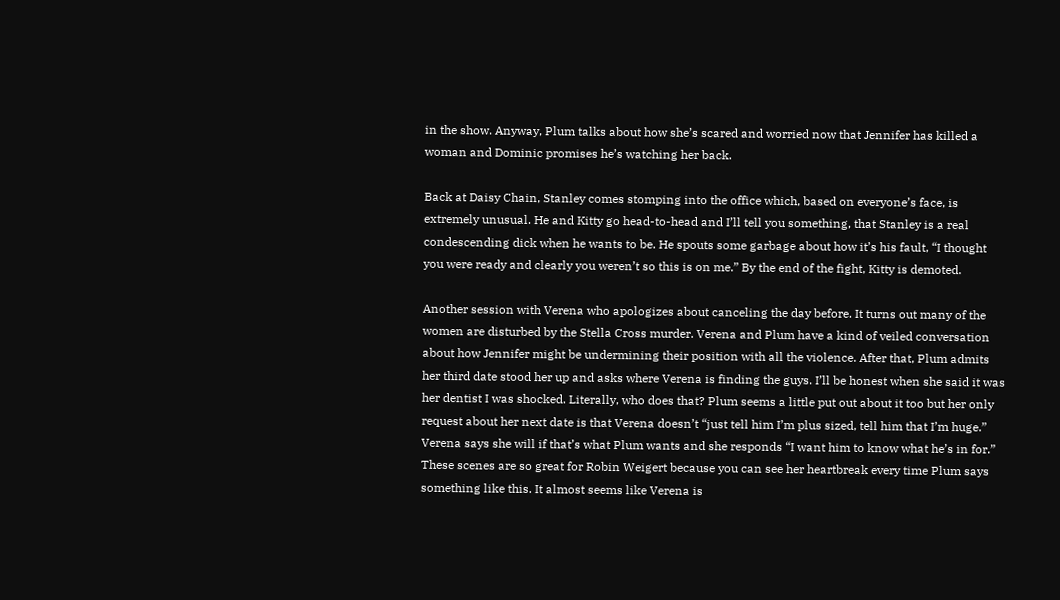in the show. Anyway, Plum talks about how she’s scared and worried now that Jennifer has killed a woman and Dominic promises he’s watching her back.

Back at Daisy Chain, Stanley comes stomping into the office which, based on everyone’s face, is extremely unusual. He and Kitty go head-to-head and I’ll tell you something, that Stanley is a real condescending dick when he wants to be. He spouts some garbage about how it’s his fault, “I thought you were ready and clearly you weren’t so this is on me.” By the end of the fight, Kitty is demoted.

Another session with Verena who apologizes about canceling the day before. It turns out many of the women are disturbed by the Stella Cross murder. Verena and Plum have a kind of veiled conversation about how Jennifer might be undermining their position with all the violence. After that, Plum admits her third date stood her up and asks where Verena is finding the guys. I’ll be honest when she said it was her dentist I was shocked. Literally, who does that? Plum seems a little put out about it too but her only request about her next date is that Verena doesn’t “just tell him I’m plus sized, tell him that I’m huge.” Verena says she will if that’s what Plum wants and she responds “I want him to know what he’s in for.” These scenes are so great for Robin Weigert because you can see her heartbreak every time Plum says something like this. It almost seems like Verena is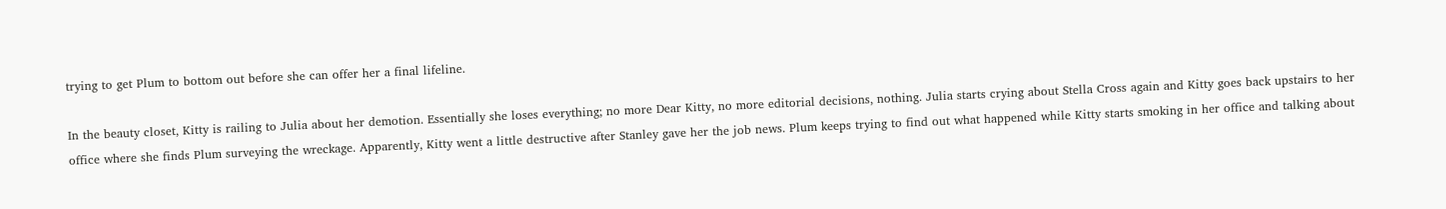trying to get Plum to bottom out before she can offer her a final lifeline.

In the beauty closet, Kitty is railing to Julia about her demotion. Essentially she loses everything; no more Dear Kitty, no more editorial decisions, nothing. Julia starts crying about Stella Cross again and Kitty goes back upstairs to her office where she finds Plum surveying the wreckage. Apparently, Kitty went a little destructive after Stanley gave her the job news. Plum keeps trying to find out what happened while Kitty starts smoking in her office and talking about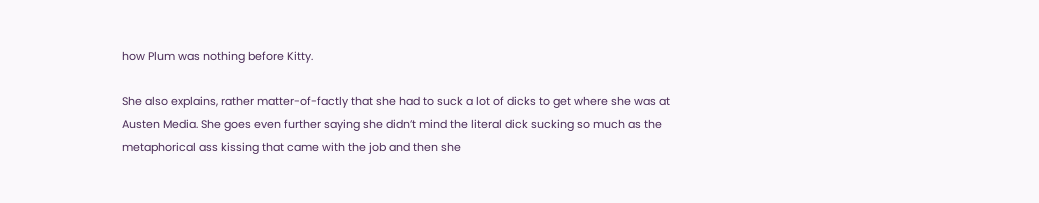how Plum was nothing before Kitty.

She also explains, rather matter-of-factly that she had to suck a lot of dicks to get where she was at Austen Media. She goes even further saying she didn’t mind the literal dick sucking so much as the metaphorical ass kissing that came with the job and then she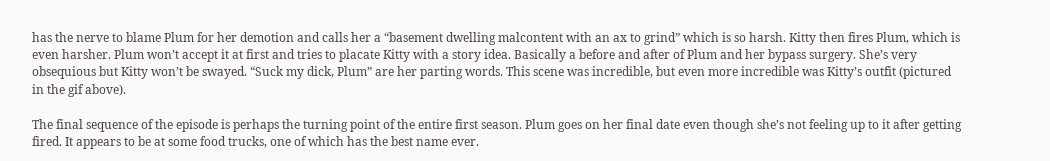has the nerve to blame Plum for her demotion and calls her a “basement dwelling malcontent with an ax to grind” which is so harsh. Kitty then fires Plum, which is even harsher. Plum won’t accept it at first and tries to placate Kitty with a story idea. Basically a before and after of Plum and her bypass surgery. She’s very obsequious but Kitty won’t be swayed. “Suck my dick, Plum” are her parting words. This scene was incredible, but even more incredible was Kitty’s outfit (pictured in the gif above).

The final sequence of the episode is perhaps the turning point of the entire first season. Plum goes on her final date even though she’s not feeling up to it after getting fired. It appears to be at some food trucks, one of which has the best name ever.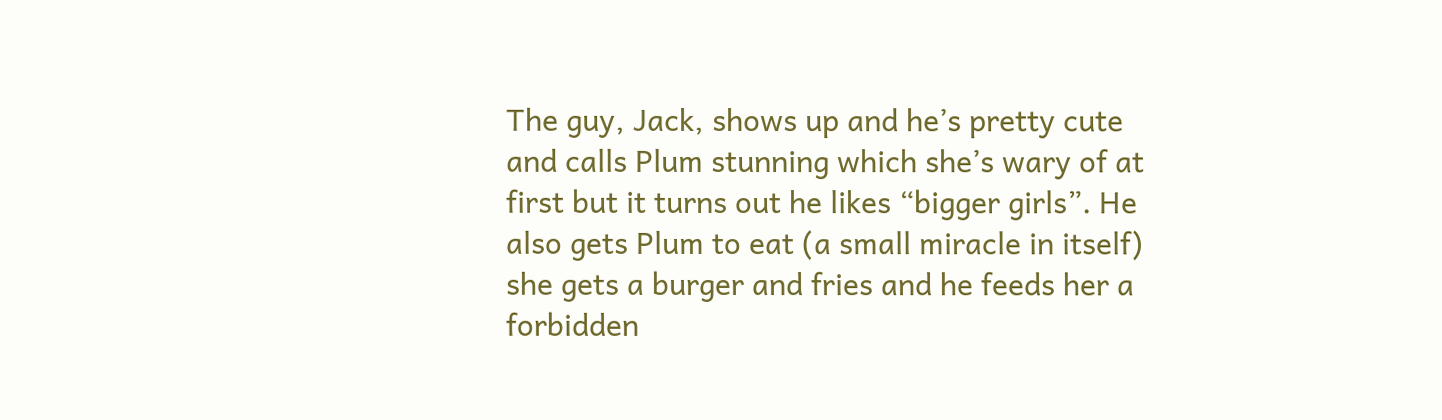The guy, Jack, shows up and he’s pretty cute and calls Plum stunning which she’s wary of at first but it turns out he likes “bigger girls”. He also gets Plum to eat (a small miracle in itself) she gets a burger and fries and he feeds her a forbidden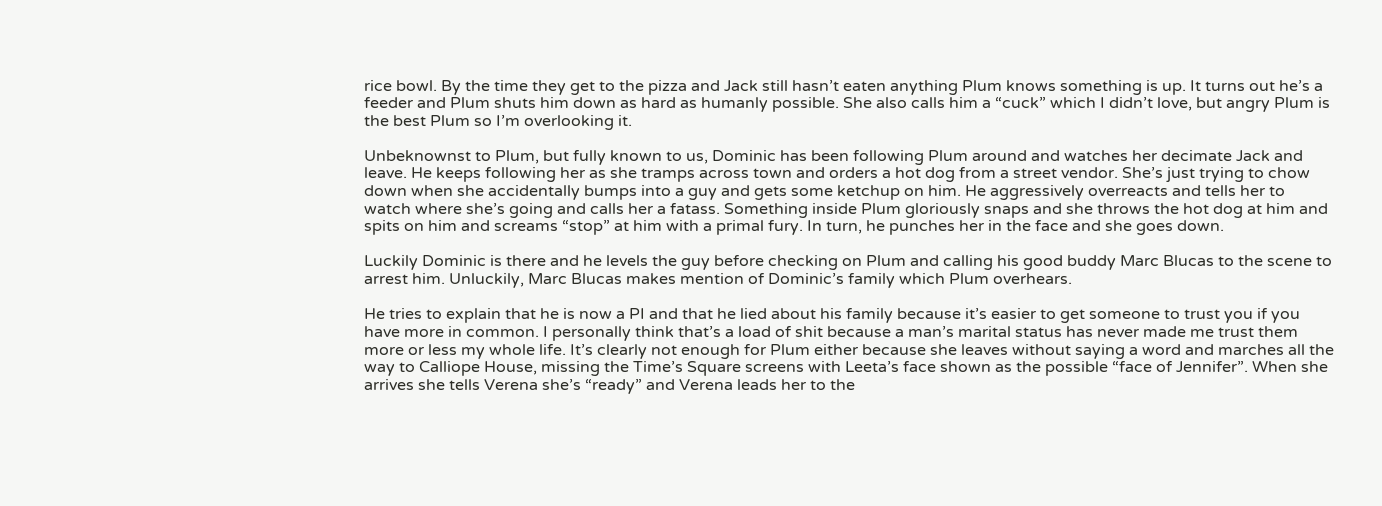rice bowl. By the time they get to the pizza and Jack still hasn’t eaten anything Plum knows something is up. It turns out he’s a feeder and Plum shuts him down as hard as humanly possible. She also calls him a “cuck” which I didn’t love, but angry Plum is the best Plum so I’m overlooking it.

Unbeknownst to Plum, but fully known to us, Dominic has been following Plum around and watches her decimate Jack and leave. He keeps following her as she tramps across town and orders a hot dog from a street vendor. She’s just trying to chow down when she accidentally bumps into a guy and gets some ketchup on him. He aggressively overreacts and tells her to watch where she’s going and calls her a fatass. Something inside Plum gloriously snaps and she throws the hot dog at him and spits on him and screams “stop” at him with a primal fury. In turn, he punches her in the face and she goes down.

Luckily Dominic is there and he levels the guy before checking on Plum and calling his good buddy Marc Blucas to the scene to arrest him. Unluckily, Marc Blucas makes mention of Dominic’s family which Plum overhears.

He tries to explain that he is now a PI and that he lied about his family because it’s easier to get someone to trust you if you have more in common. I personally think that’s a load of shit because a man’s marital status has never made me trust them more or less my whole life. It’s clearly not enough for Plum either because she leaves without saying a word and marches all the way to Calliope House, missing the Time’s Square screens with Leeta’s face shown as the possible “face of Jennifer”. When she arrives she tells Verena she’s “ready” and Verena leads her to the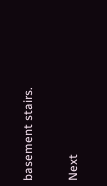basement stairs.

Next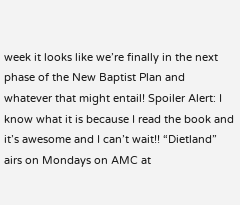week it looks like we’re finally in the next phase of the New Baptist Plan and whatever that might entail! Spoiler Alert: I know what it is because I read the book and it’s awesome and I can’t wait!! “Dietland” airs on Mondays on AMC at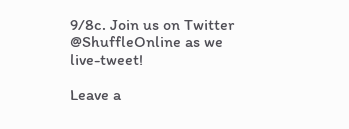9/8c. Join us on Twitter @ShuffleOnline as we live-tweet!

Leave a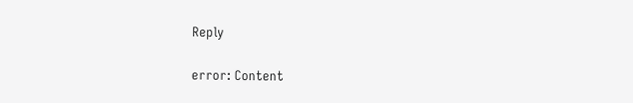Reply

error: Content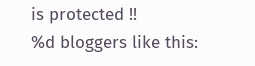is protected !!
%d bloggers like this: